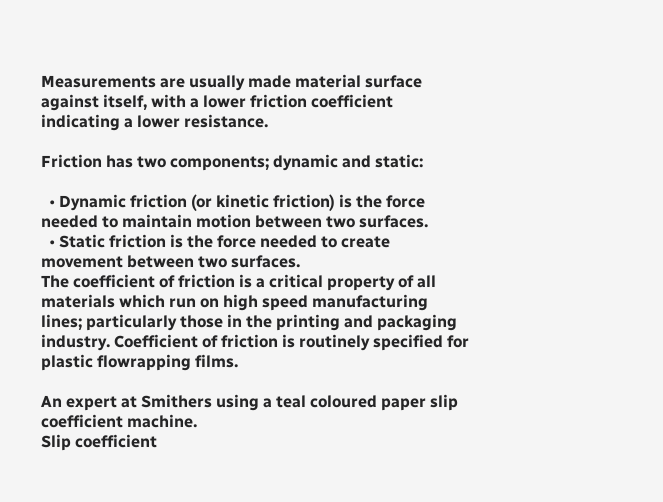Measurements are usually made material surface against itself, with a lower friction coefficient indicating a lower resistance.

Friction has two components; dynamic and static:

  • Dynamic friction (or kinetic friction) is the force needed to maintain motion between two surfaces.
  • Static friction is the force needed to create movement between two surfaces.
The coefficient of friction is a critical property of all materials which run on high speed manufacturing lines; particularly those in the printing and packaging industry. Coefficient of friction is routinely specified for plastic flowrapping films.

An expert at Smithers using a teal coloured paper slip coefficient machine.
Slip coefficient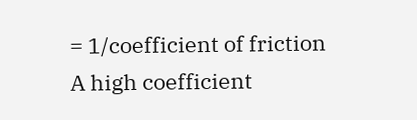= 1/coefficient of friction
A high coefficient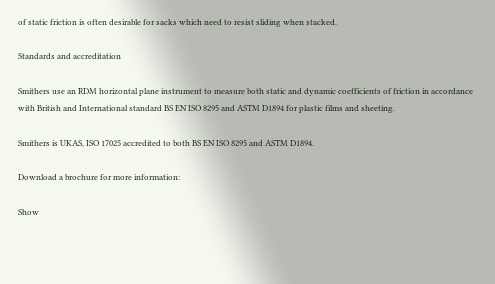of static friction is often desirable for sacks which need to resist sliding when stacked.

Standards and accreditation

Smithers use an RDM horizontal plane instrument to measure both static and dynamic coefficients of friction in accordance with British and International standard BS EN ISO 8295 and ASTM D1894 for plastic films and sheeting.

Smithers is UKAS, ISO 17025 accredited to both BS EN ISO 8295 and ASTM D1894.

Download a brochure for more information:

Show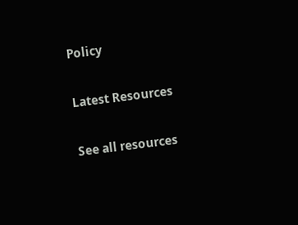Policy

Latest Resources

See all resources